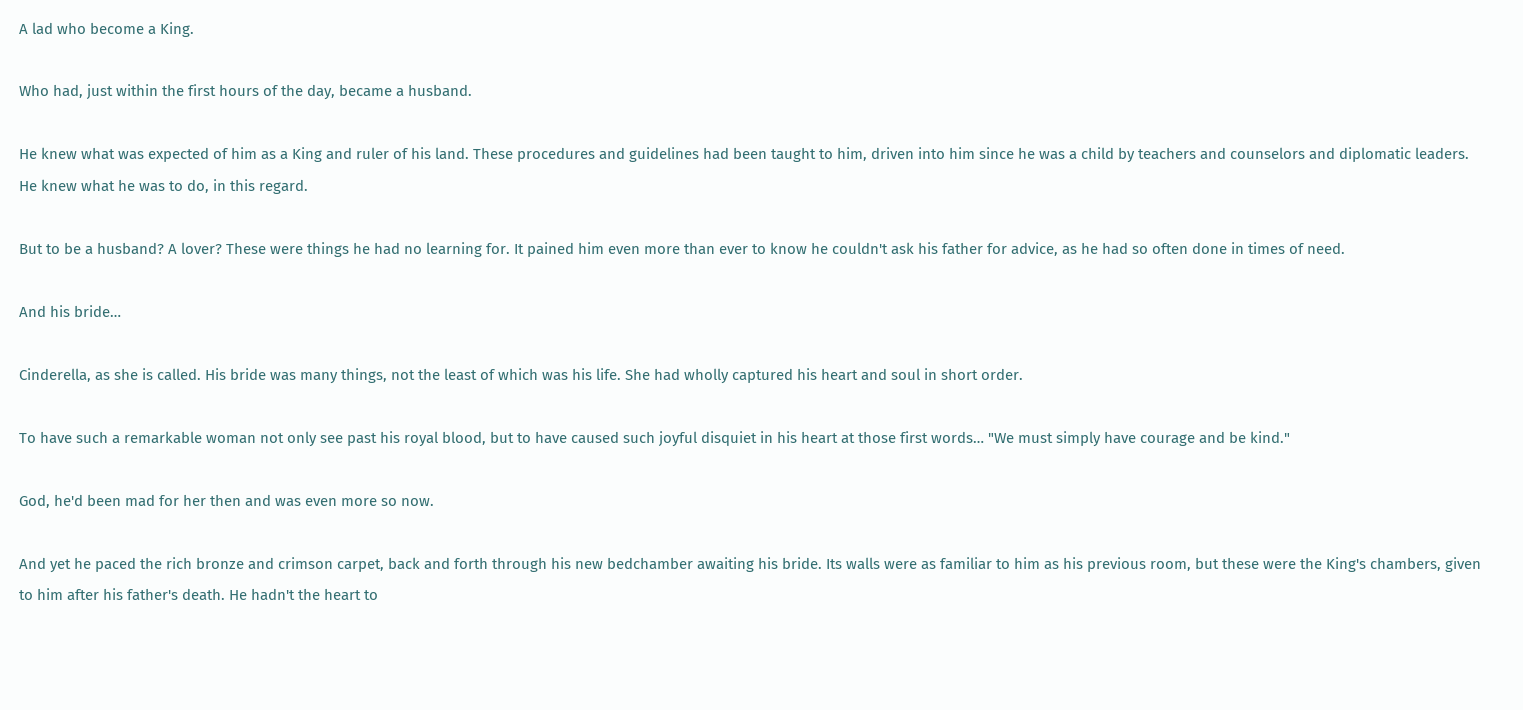A lad who become a King.

Who had, just within the first hours of the day, became a husband.

He knew what was expected of him as a King and ruler of his land. These procedures and guidelines had been taught to him, driven into him since he was a child by teachers and counselors and diplomatic leaders. He knew what he was to do, in this regard.

But to be a husband? A lover? These were things he had no learning for. It pained him even more than ever to know he couldn't ask his father for advice, as he had so often done in times of need.

And his bride…

Cinderella, as she is called. His bride was many things, not the least of which was his life. She had wholly captured his heart and soul in short order.

To have such a remarkable woman not only see past his royal blood, but to have caused such joyful disquiet in his heart at those first words… "We must simply have courage and be kind."

God, he'd been mad for her then and was even more so now.

And yet he paced the rich bronze and crimson carpet, back and forth through his new bedchamber awaiting his bride. Its walls were as familiar to him as his previous room, but these were the King's chambers, given to him after his father's death. He hadn't the heart to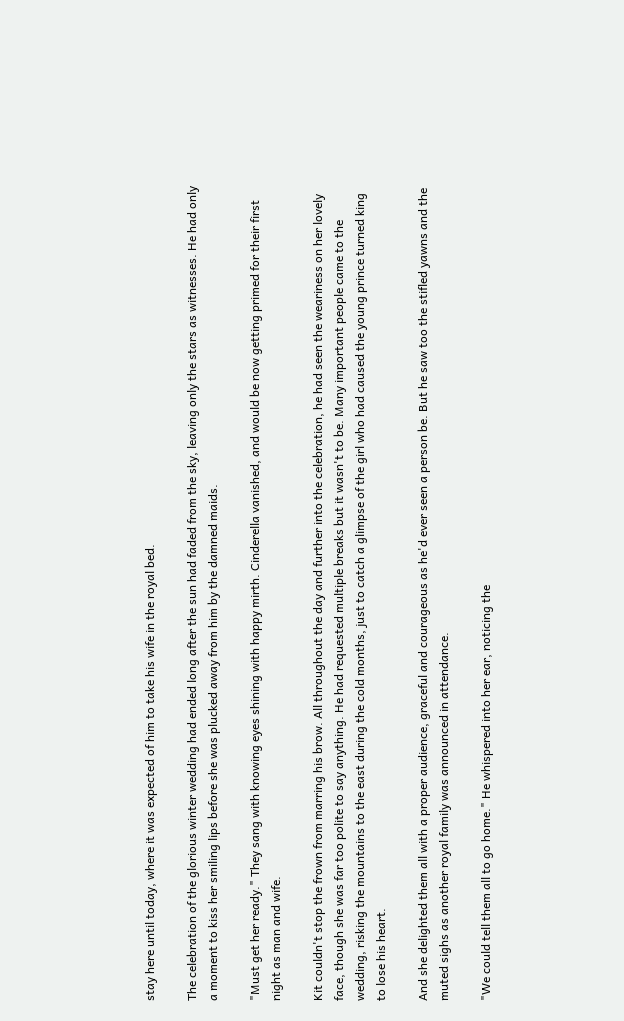stay here until today, where it was expected of him to take his wife in the royal bed.

The celebration of the glorious winter wedding had ended long after the sun had faded from the sky, leaving only the stars as witnesses. He had only a moment to kiss her smiling lips before she was plucked away from him by the damned maids.

"Must get her ready." They sang with knowing eyes shining with happy mirth. Cinderella vanished, and would be now getting primed for their first night as man and wife.

Kit couldn't stop the frown from marring his brow. All throughout the day and further into the celebration, he had seen the weariness on her lovely face, though she was far too polite to say anything. He had requested multiple breaks but it wasn't to be. Many important people came to the wedding, risking the mountains to the east during the cold months, just to catch a glimpse of the girl who had caused the young prince turned king to lose his heart.

And she delighted them all with a proper audience, graceful and courageous as he'd ever seen a person be. But he saw too the stifled yawns and the muted sighs as another royal family was announced in attendance.

"We could tell them all to go home." He whispered into her ear, noticing the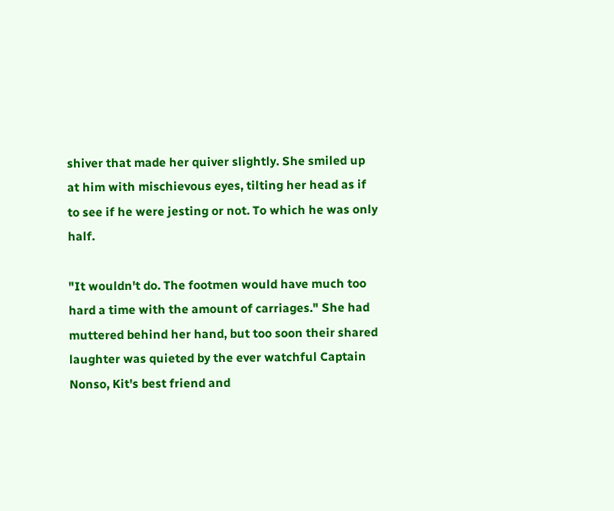shiver that made her quiver slightly. She smiled up at him with mischievous eyes, tilting her head as if to see if he were jesting or not. To which he was only half.

"It wouldn't do. The footmen would have much too hard a time with the amount of carriages." She had muttered behind her hand, but too soon their shared laughter was quieted by the ever watchful Captain Nonso, Kit's best friend and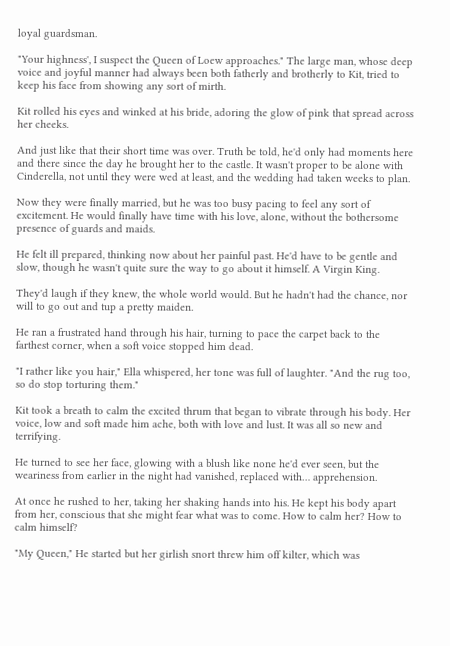loyal guardsman.

"Your highness', I suspect the Queen of Loew approaches." The large man, whose deep voice and joyful manner had always been both fatherly and brotherly to Kit, tried to keep his face from showing any sort of mirth.

Kit rolled his eyes and winked at his bride, adoring the glow of pink that spread across her cheeks.

And just like that their short time was over. Truth be told, he'd only had moments here and there since the day he brought her to the castle. It wasn't proper to be alone with Cinderella, not until they were wed at least, and the wedding had taken weeks to plan.

Now they were finally married, but he was too busy pacing to feel any sort of excitement. He would finally have time with his love, alone, without the bothersome presence of guards and maids.

He felt ill prepared, thinking now about her painful past. He'd have to be gentle and slow, though he wasn't quite sure the way to go about it himself. A Virgin King.

They'd laugh if they knew, the whole world would. But he hadn't had the chance, nor will to go out and tup a pretty maiden.

He ran a frustrated hand through his hair, turning to pace the carpet back to the farthest corner, when a soft voice stopped him dead.

"I rather like you hair," Ella whispered, her tone was full of laughter. "And the rug too, so do stop torturing them."

Kit took a breath to calm the excited thrum that began to vibrate through his body. Her voice, low and soft made him ache, both with love and lust. It was all so new and terrifying.

He turned to see her face, glowing with a blush like none he'd ever seen, but the weariness from earlier in the night had vanished, replaced with… apprehension.

At once he rushed to her, taking her shaking hands into his. He kept his body apart from her, conscious that she might fear what was to come. How to calm her? How to calm himself?

"My Queen," He started but her girlish snort threw him off kilter, which was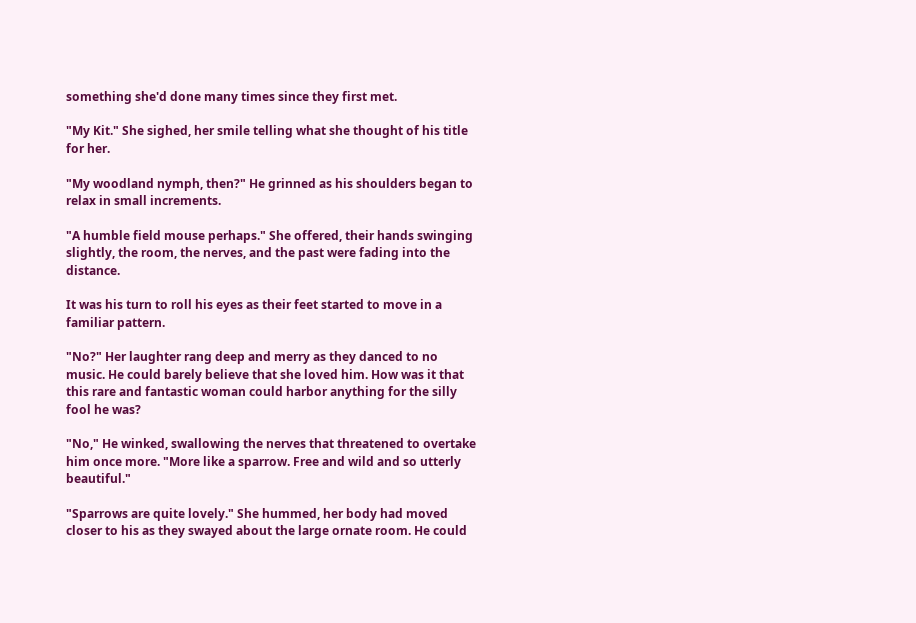something she'd done many times since they first met.

"My Kit." She sighed, her smile telling what she thought of his title for her.

"My woodland nymph, then?" He grinned as his shoulders began to relax in small increments.

"A humble field mouse perhaps." She offered, their hands swinging slightly, the room, the nerves, and the past were fading into the distance.

It was his turn to roll his eyes as their feet started to move in a familiar pattern.

"No?" Her laughter rang deep and merry as they danced to no music. He could barely believe that she loved him. How was it that this rare and fantastic woman could harbor anything for the silly fool he was?

"No," He winked, swallowing the nerves that threatened to overtake him once more. "More like a sparrow. Free and wild and so utterly beautiful."

"Sparrows are quite lovely." She hummed, her body had moved closer to his as they swayed about the large ornate room. He could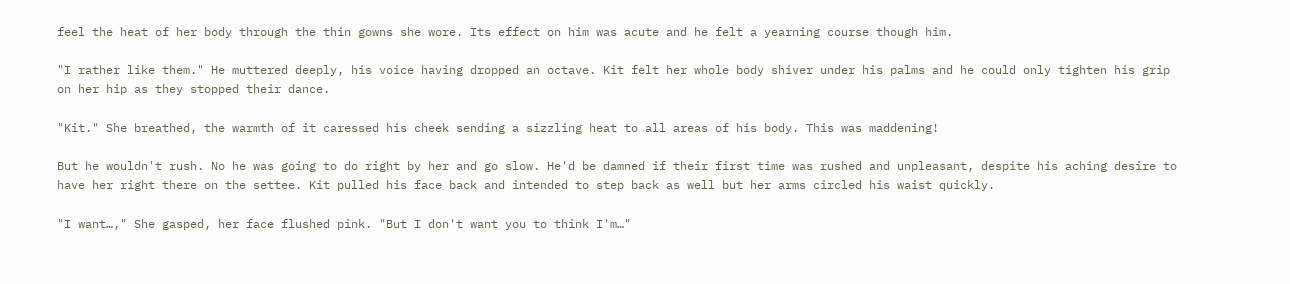feel the heat of her body through the thin gowns she wore. Its effect on him was acute and he felt a yearning course though him.

"I rather like them." He muttered deeply, his voice having dropped an octave. Kit felt her whole body shiver under his palms and he could only tighten his grip on her hip as they stopped their dance.

"Kit." She breathed, the warmth of it caressed his cheek sending a sizzling heat to all areas of his body. This was maddening!

But he wouldn't rush. No he was going to do right by her and go slow. He'd be damned if their first time was rushed and unpleasant, despite his aching desire to have her right there on the settee. Kit pulled his face back and intended to step back as well but her arms circled his waist quickly.

"I want…," She gasped, her face flushed pink. "But I don't want you to think I'm…"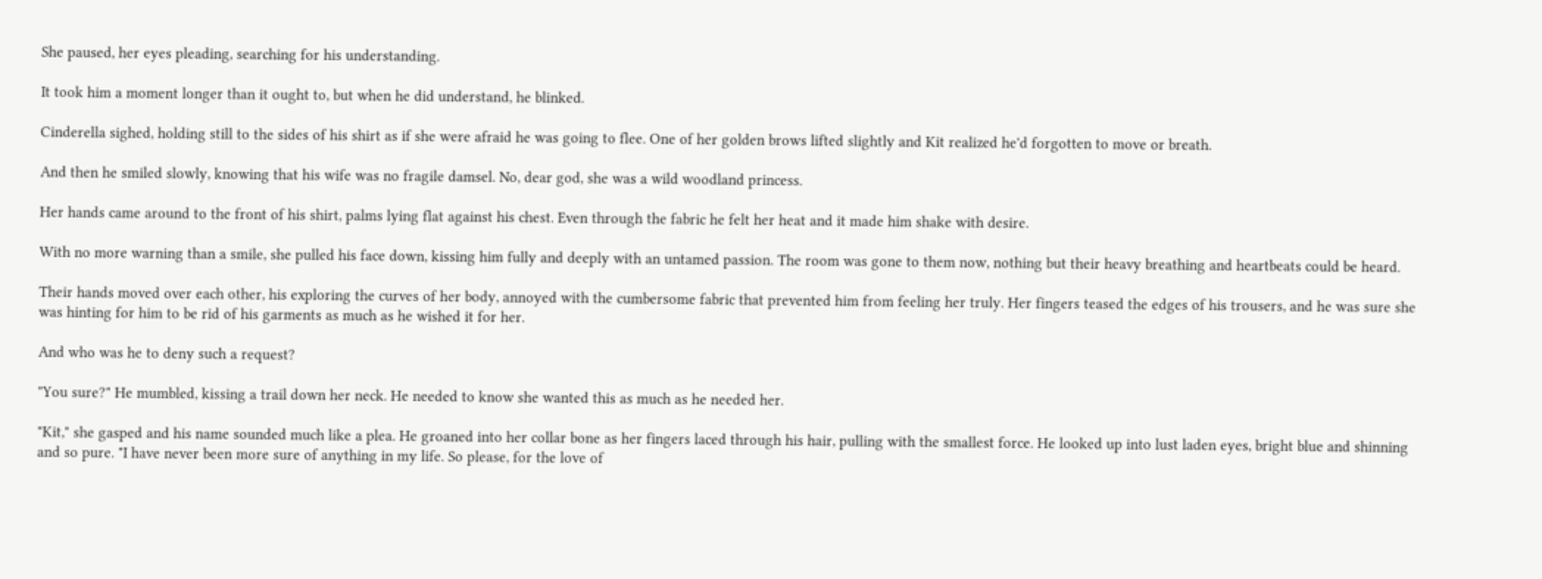She paused, her eyes pleading, searching for his understanding.

It took him a moment longer than it ought to, but when he did understand, he blinked.

Cinderella sighed, holding still to the sides of his shirt as if she were afraid he was going to flee. One of her golden brows lifted slightly and Kit realized he'd forgotten to move or breath.

And then he smiled slowly, knowing that his wife was no fragile damsel. No, dear god, she was a wild woodland princess.

Her hands came around to the front of his shirt, palms lying flat against his chest. Even through the fabric he felt her heat and it made him shake with desire.

With no more warning than a smile, she pulled his face down, kissing him fully and deeply with an untamed passion. The room was gone to them now, nothing but their heavy breathing and heartbeats could be heard.

Their hands moved over each other, his exploring the curves of her body, annoyed with the cumbersome fabric that prevented him from feeling her truly. Her fingers teased the edges of his trousers, and he was sure she was hinting for him to be rid of his garments as much as he wished it for her.

And who was he to deny such a request?

"You sure?" He mumbled, kissing a trail down her neck. He needed to know she wanted this as much as he needed her.

"Kit," she gasped and his name sounded much like a plea. He groaned into her collar bone as her fingers laced through his hair, pulling with the smallest force. He looked up into lust laden eyes, bright blue and shinning and so pure. "I have never been more sure of anything in my life. So please, for the love of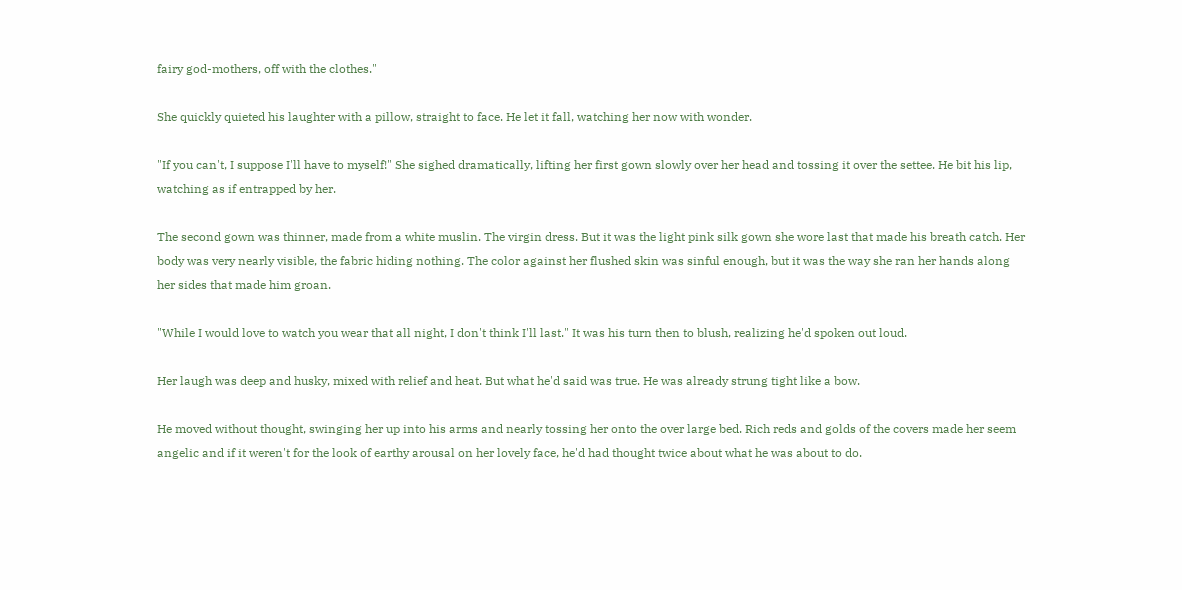fairy god-mothers, off with the clothes."

She quickly quieted his laughter with a pillow, straight to face. He let it fall, watching her now with wonder.

"If you can't, I suppose I'll have to myself!" She sighed dramatically, lifting her first gown slowly over her head and tossing it over the settee. He bit his lip, watching as if entrapped by her.

The second gown was thinner, made from a white muslin. The virgin dress. But it was the light pink silk gown she wore last that made his breath catch. Her body was very nearly visible, the fabric hiding nothing. The color against her flushed skin was sinful enough, but it was the way she ran her hands along her sides that made him groan.

"While I would love to watch you wear that all night, I don't think I'll last." It was his turn then to blush, realizing he'd spoken out loud.

Her laugh was deep and husky, mixed with relief and heat. But what he'd said was true. He was already strung tight like a bow.

He moved without thought, swinging her up into his arms and nearly tossing her onto the over large bed. Rich reds and golds of the covers made her seem angelic and if it weren't for the look of earthy arousal on her lovely face, he'd had thought twice about what he was about to do.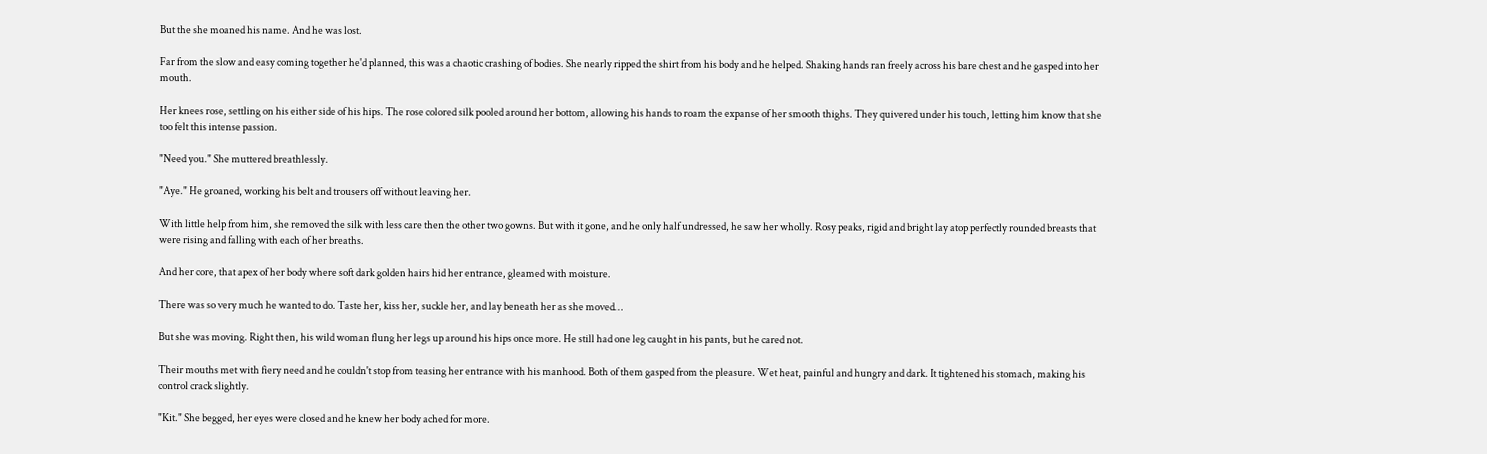But the she moaned his name. And he was lost.

Far from the slow and easy coming together he'd planned, this was a chaotic crashing of bodies. She nearly ripped the shirt from his body and he helped. Shaking hands ran freely across his bare chest and he gasped into her mouth.

Her knees rose, settling on his either side of his hips. The rose colored silk pooled around her bottom, allowing his hands to roam the expanse of her smooth thighs. They quivered under his touch, letting him know that she too felt this intense passion.

"Need you." She muttered breathlessly.

"Aye." He groaned, working his belt and trousers off without leaving her.

With little help from him, she removed the silk with less care then the other two gowns. But with it gone, and he only half undressed, he saw her wholly. Rosy peaks, rigid and bright lay atop perfectly rounded breasts that were rising and falling with each of her breaths.

And her core, that apex of her body where soft dark golden hairs hid her entrance, gleamed with moisture.

There was so very much he wanted to do. Taste her, kiss her, suckle her, and lay beneath her as she moved…

But she was moving. Right then, his wild woman flung her legs up around his hips once more. He still had one leg caught in his pants, but he cared not.

Their mouths met with fiery need and he couldn't stop from teasing her entrance with his manhood. Both of them gasped from the pleasure. Wet heat, painful and hungry and dark. It tightened his stomach, making his control crack slightly.

"Kit." She begged, her eyes were closed and he knew her body ached for more.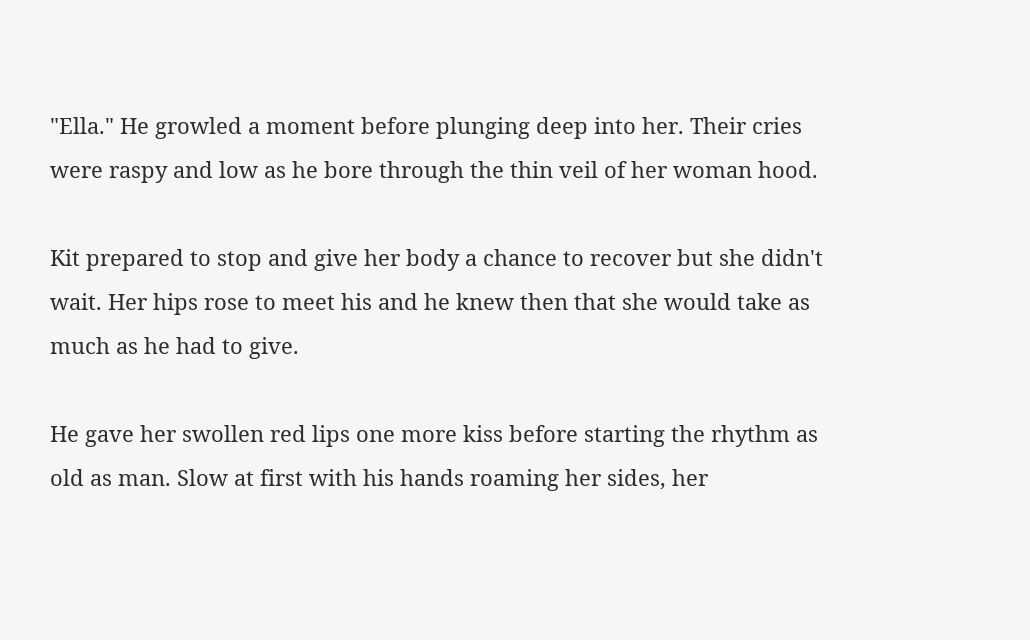"Ella." He growled a moment before plunging deep into her. Their cries were raspy and low as he bore through the thin veil of her woman hood.

Kit prepared to stop and give her body a chance to recover but she didn't wait. Her hips rose to meet his and he knew then that she would take as much as he had to give.

He gave her swollen red lips one more kiss before starting the rhythm as old as man. Slow at first with his hands roaming her sides, her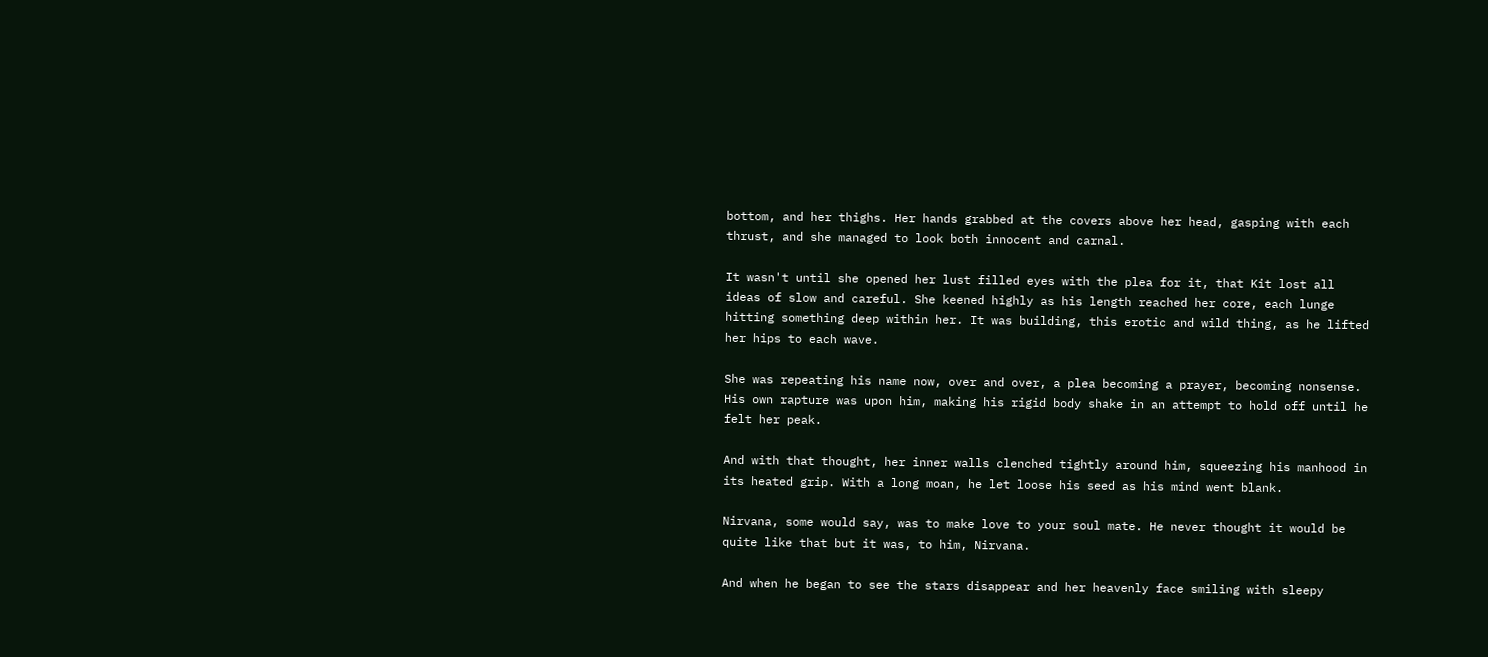bottom, and her thighs. Her hands grabbed at the covers above her head, gasping with each thrust, and she managed to look both innocent and carnal.

It wasn't until she opened her lust filled eyes with the plea for it, that Kit lost all ideas of slow and careful. She keened highly as his length reached her core, each lunge hitting something deep within her. It was building, this erotic and wild thing, as he lifted her hips to each wave.

She was repeating his name now, over and over, a plea becoming a prayer, becoming nonsense. His own rapture was upon him, making his rigid body shake in an attempt to hold off until he felt her peak.

And with that thought, her inner walls clenched tightly around him, squeezing his manhood in its heated grip. With a long moan, he let loose his seed as his mind went blank.

Nirvana, some would say, was to make love to your soul mate. He never thought it would be quite like that but it was, to him, Nirvana.

And when he began to see the stars disappear and her heavenly face smiling with sleepy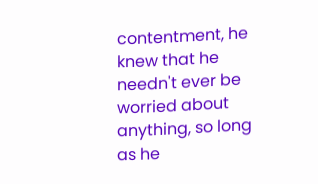contentment, he knew that he needn't ever be worried about anything, so long as he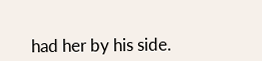had her by his side.